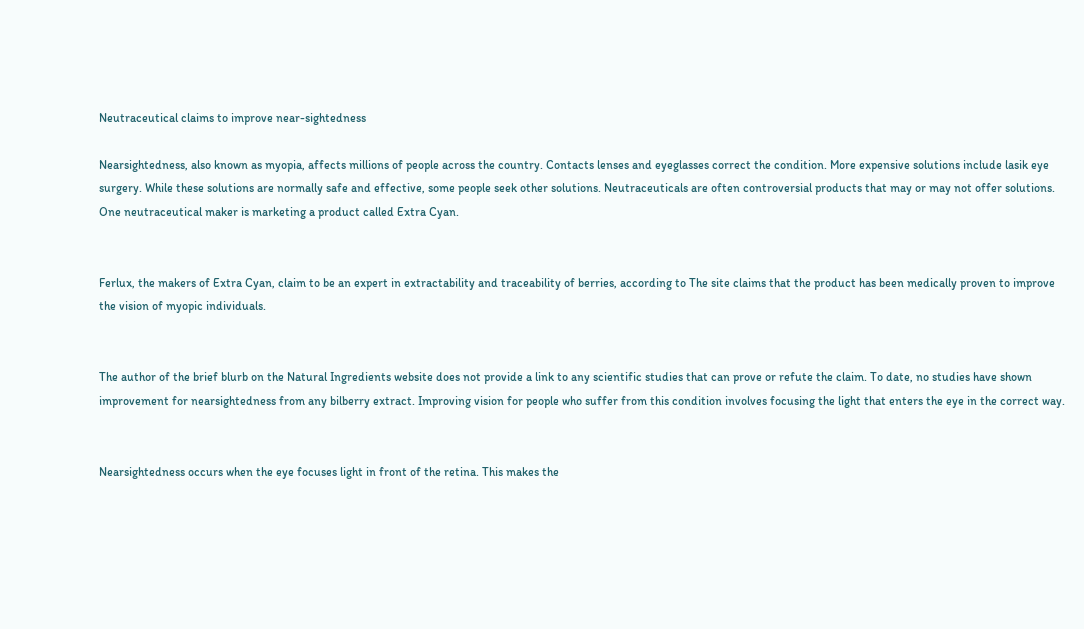Neutraceutical claims to improve near-sightedness

Nearsightedness, also known as myopia, affects millions of people across the country. Contacts lenses and eyeglasses correct the condition. More expensive solutions include lasik eye surgery. While these solutions are normally safe and effective, some people seek other solutions. Neutraceuticals are often controversial products that may or may not offer solutions. One neutraceutical maker is marketing a product called Extra Cyan.


Ferlux, the makers of Extra Cyan, claim to be an expert in extractability and traceability of berries, according to The site claims that the product has been medically proven to improve the vision of myopic individuals.


The author of the brief blurb on the Natural Ingredients website does not provide a link to any scientific studies that can prove or refute the claim. To date, no studies have shown improvement for nearsightedness from any bilberry extract. Improving vision for people who suffer from this condition involves focusing the light that enters the eye in the correct way.


Nearsightedness occurs when the eye focuses light in front of the retina. This makes the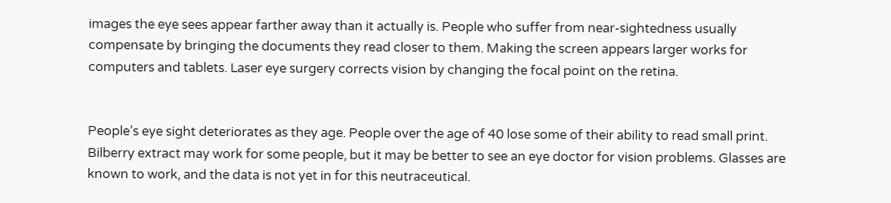images the eye sees appear farther away than it actually is. People who suffer from near-sightedness usually compensate by bringing the documents they read closer to them. Making the screen appears larger works for computers and tablets. Laser eye surgery corrects vision by changing the focal point on the retina.


People’s eye sight deteriorates as they age. People over the age of 40 lose some of their ability to read small print. Bilberry extract may work for some people, but it may be better to see an eye doctor for vision problems. Glasses are known to work, and the data is not yet in for this neutraceutical.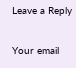Leave a Reply

Your email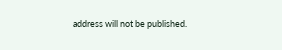address will not be published.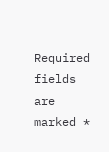Required fields are marked *